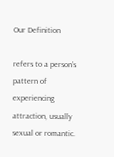Our Definition

refers to a person’s pattern of experiencing attraction, usually sexual or romantic.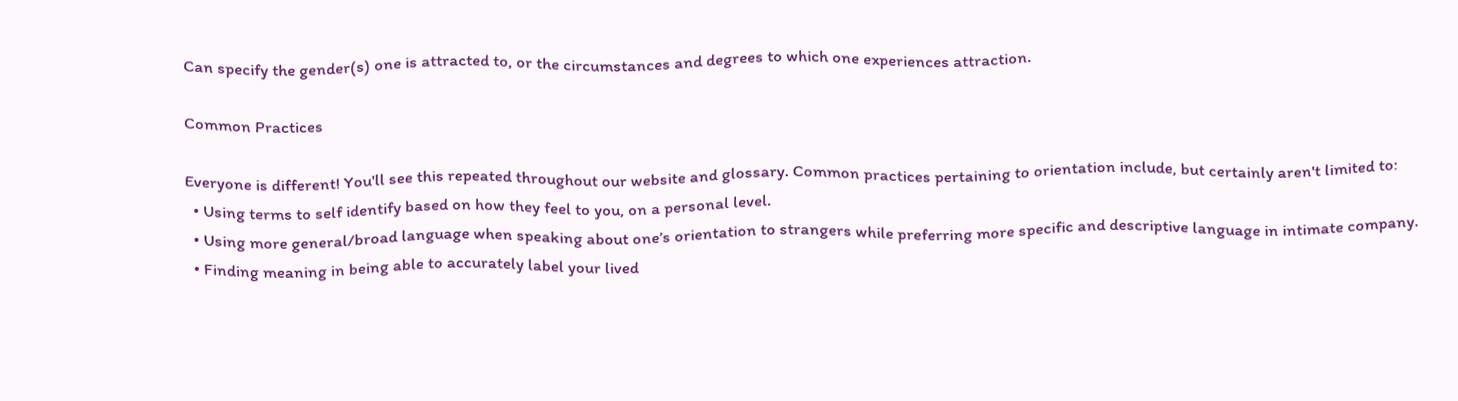Can specify the gender(s) one is attracted to, or the circumstances and degrees to which one experiences attraction.

Common Practices

Everyone is different! You'll see this repeated throughout our website and glossary. Common practices pertaining to orientation include, but certainly aren't limited to:
  • Using terms to self identify based on how they feel to you, on a personal level.
  • Using more general/broad language when speaking about one’s orientation to strangers while preferring more specific and descriptive language in intimate company.
  • Finding meaning in being able to accurately label your lived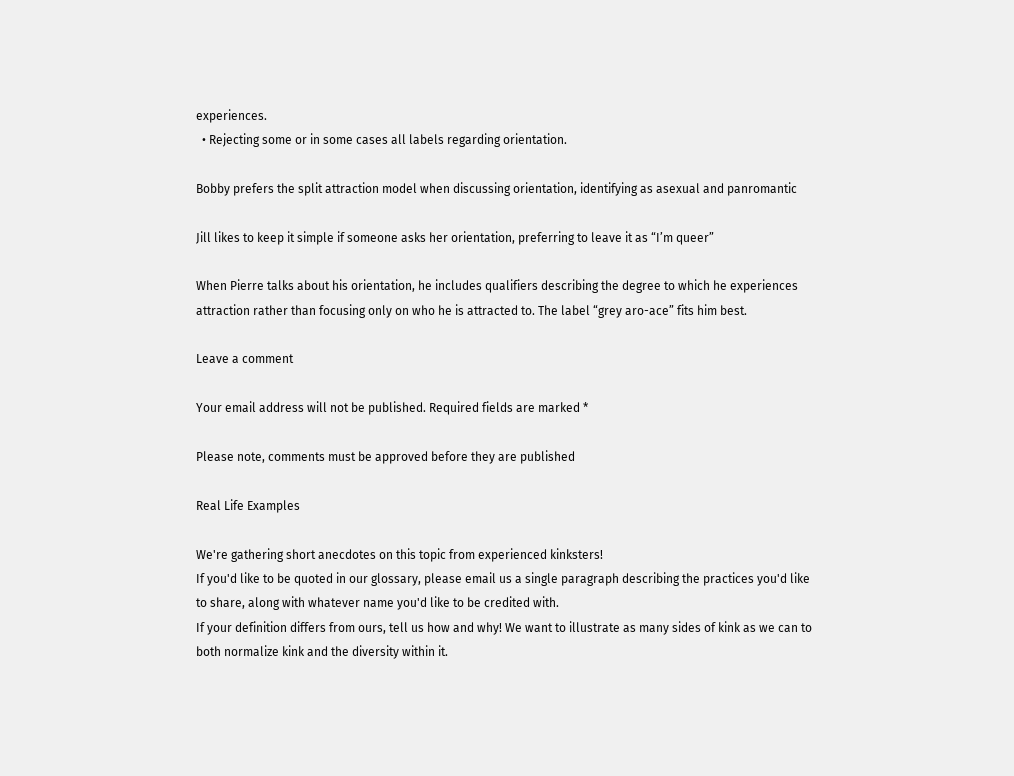experiences.
  • Rejecting some or in some cases all labels regarding orientation.

Bobby prefers the split attraction model when discussing orientation, identifying as asexual and panromantic

Jill likes to keep it simple if someone asks her orientation, preferring to leave it as “I’m queer”

When Pierre talks about his orientation, he includes qualifiers describing the degree to which he experiences attraction rather than focusing only on who he is attracted to. The label “grey aro-ace” fits him best.

Leave a comment

Your email address will not be published. Required fields are marked *

Please note, comments must be approved before they are published

Real Life Examples

We're gathering short anecdotes on this topic from experienced kinksters!
If you'd like to be quoted in our glossary, please email us a single paragraph describing the practices you'd like to share, along with whatever name you'd like to be credited with.
If your definition differs from ours, tell us how and why! We want to illustrate as many sides of kink as we can to both normalize kink and the diversity within it.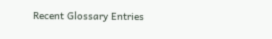Recent Glossary Entries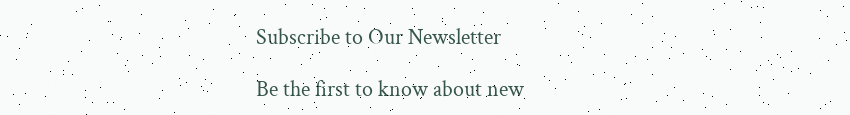Subscribe to Our Newsletter

Be the first to know about new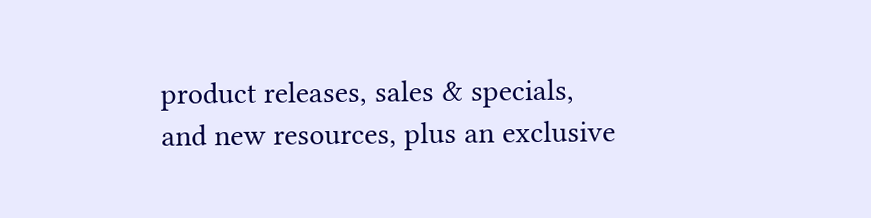product releases, sales & specials,
and new resources, plus an exclusive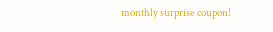monthly surprise coupon!